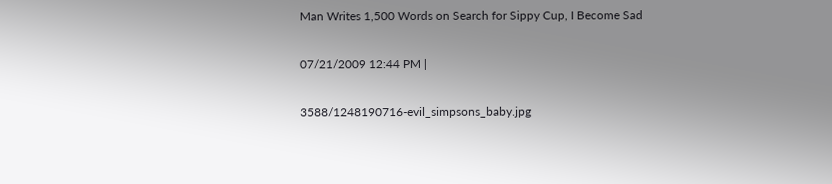Man Writes 1,500 Words on Search for Sippy Cup, I Become Sad

07/21/2009 12:44 PM |

3588/1248190716-evil_simpsons_baby.jpg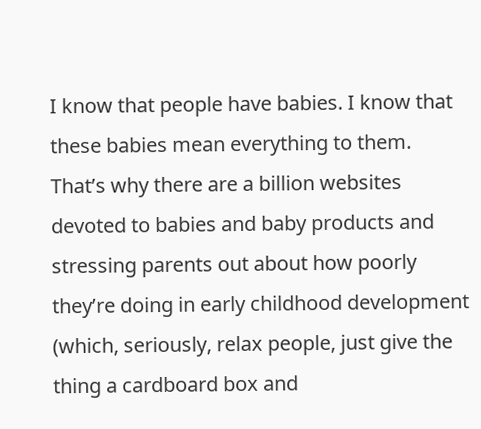I know that people have babies. I know that these babies mean everything to them. That’s why there are a billion websites devoted to babies and baby products and stressing parents out about how poorly they’re doing in early childhood development (which, seriously, relax people, just give the thing a cardboard box and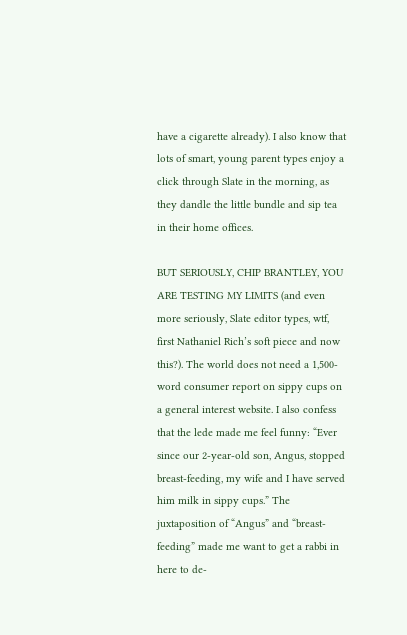have a cigarette already). I also know that lots of smart, young parent types enjoy a click through Slate in the morning, as they dandle the little bundle and sip tea in their home offices.

BUT SERIOUSLY, CHIP BRANTLEY, YOU ARE TESTING MY LIMITS (and even more seriously, Slate editor types, wtf, first Nathaniel Rich’s soft piece and now this?). The world does not need a 1,500-word consumer report on sippy cups on a general interest website. I also confess that the lede made me feel funny: “Ever since our 2-year-old son, Angus, stopped breast-feeding, my wife and I have served him milk in sippy cups.” The juxtaposition of “Angus” and “breast-feeding” made me want to get a rabbi in here to de-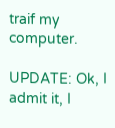traif my computer.

UPDATE: Ok, I admit it, I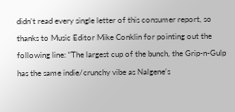didn’t read every single letter of this consumer report, so thanks to Music Editor Mike Conklin for pointing out the following line: “The largest cup of the bunch, the Grip-n-Gulp has the same indie/crunchy vibe as Nalgene’s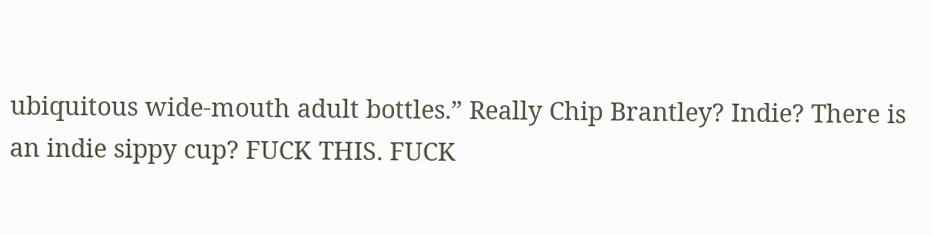ubiquitous wide-mouth adult bottles.” Really Chip Brantley? Indie? There is an indie sippy cup? FUCK THIS. FUCK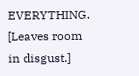EVERYTHING. [Leaves room in disgust.]